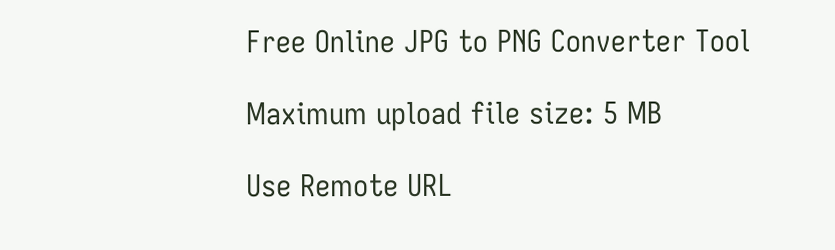Free Online JPG to PNG Converter Tool

Maximum upload file size: 5 MB

Use Remote URL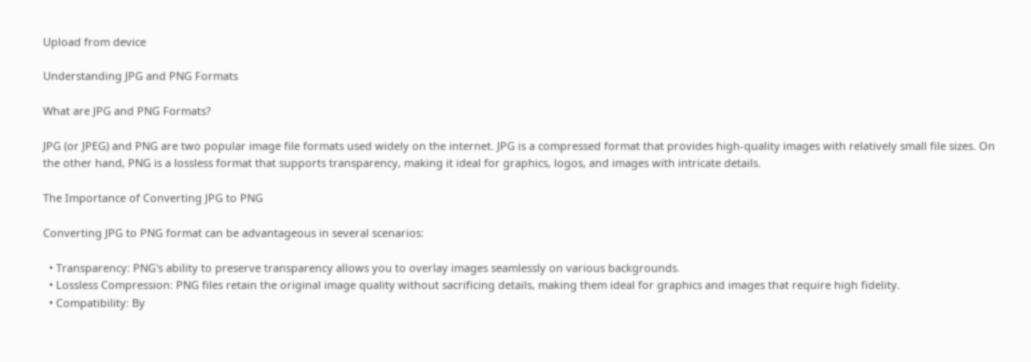Upload from device

Understanding JPG and PNG Formats

What are JPG and PNG Formats?

JPG (or JPEG) and PNG are two popular image file formats used widely on the internet. JPG is a compressed format that provides high-quality images with relatively small file sizes. On the other hand, PNG is a lossless format that supports transparency, making it ideal for graphics, logos, and images with intricate details.

The Importance of Converting JPG to PNG

Converting JPG to PNG format can be advantageous in several scenarios:

  • Transparency: PNG's ability to preserve transparency allows you to overlay images seamlessly on various backgrounds.
  • Lossless Compression: PNG files retain the original image quality without sacrificing details, making them ideal for graphics and images that require high fidelity.
  • Compatibility: By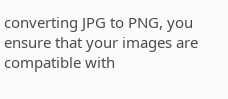converting JPG to PNG, you ensure that your images are compatible with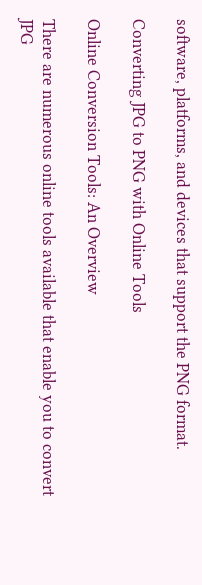software, platforms, and devices that support the PNG format.

Converting JPG to PNG with Online Tools

Online Conversion Tools: An Overview

There are numerous online tools available that enable you to convert JPG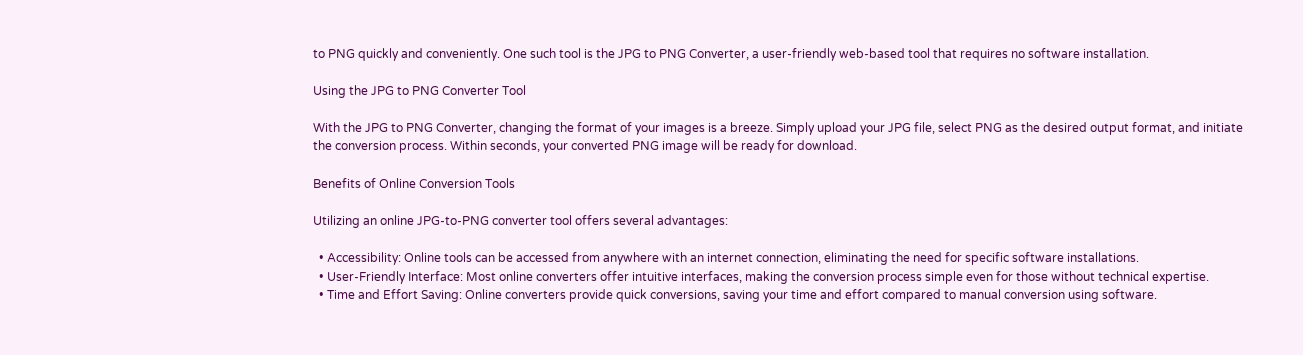to PNG quickly and conveniently. One such tool is the JPG to PNG Converter, a user-friendly web-based tool that requires no software installation.

Using the JPG to PNG Converter Tool

With the JPG to PNG Converter, changing the format of your images is a breeze. Simply upload your JPG file, select PNG as the desired output format, and initiate the conversion process. Within seconds, your converted PNG image will be ready for download.

Benefits of Online Conversion Tools

Utilizing an online JPG-to-PNG converter tool offers several advantages:

  • Accessibility: Online tools can be accessed from anywhere with an internet connection, eliminating the need for specific software installations.
  • User-Friendly Interface: Most online converters offer intuitive interfaces, making the conversion process simple even for those without technical expertise.
  • Time and Effort Saving: Online converters provide quick conversions, saving your time and effort compared to manual conversion using software.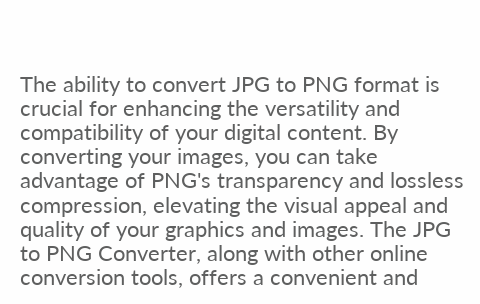The ability to convert JPG to PNG format is crucial for enhancing the versatility and compatibility of your digital content. By converting your images, you can take advantage of PNG's transparency and lossless compression, elevating the visual appeal and quality of your graphics and images. The JPG to PNG Converter, along with other online conversion tools, offers a convenient and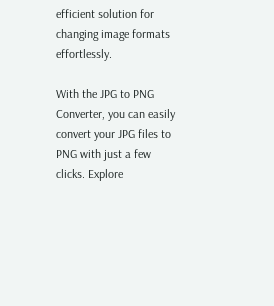efficient solution for changing image formats effortlessly.

With the JPG to PNG Converter, you can easily convert your JPG files to PNG with just a few clicks. Explore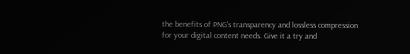the benefits of PNG's transparency and lossless compression for your digital content needs. Give it a try and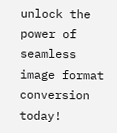unlock the power of seamless image format conversion today!